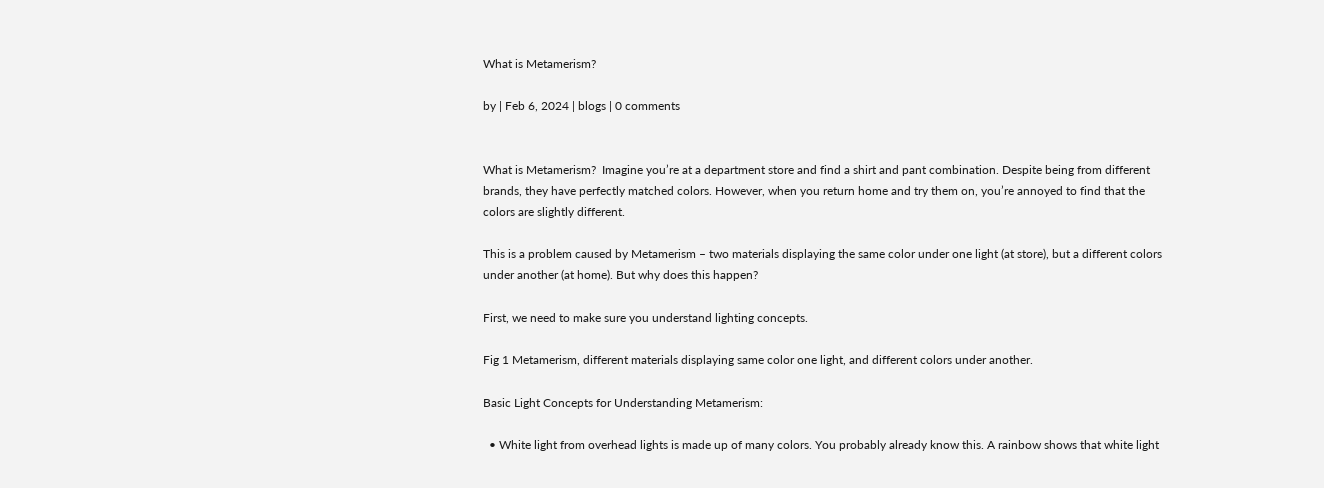What is Metamerism?

by | Feb 6, 2024 | blogs | 0 comments


What is Metamerism?  Imagine you’re at a department store and find a shirt and pant combination. Despite being from different brands, they have perfectly matched colors. However, when you return home and try them on, you’re annoyed to find that the colors are slightly different.

This is a problem caused by Metamerism – two materials displaying the same color under one light (at store), but a different colors under another (at home). But why does this happen?

First, we need to make sure you understand lighting concepts.

Fig 1 Metamerism, different materials displaying same color one light, and different colors under another.

Basic Light Concepts for Understanding Metamerism:

  • White light from overhead lights is made up of many colors. You probably already know this. A rainbow shows that white light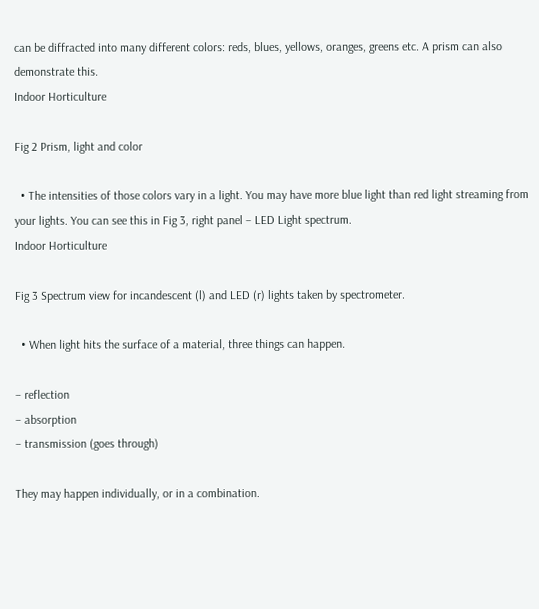can be diffracted into many different colors: reds, blues, yellows, oranges, greens etc. A prism can also demonstrate this.
Indoor Horticulture

Fig 2 Prism, light and color

  • The intensities of those colors vary in a light. You may have more blue light than red light streaming from your lights. You can see this in Fig 3, right panel – LED Light spectrum.
Indoor Horticulture

Fig 3 Spectrum view for incandescent (l) and LED (r) lights taken by spectrometer.

  • When light hits the surface of a material, three things can happen.

– reflection
– absorption
– transmission (goes through)

They may happen individually, or in a combination.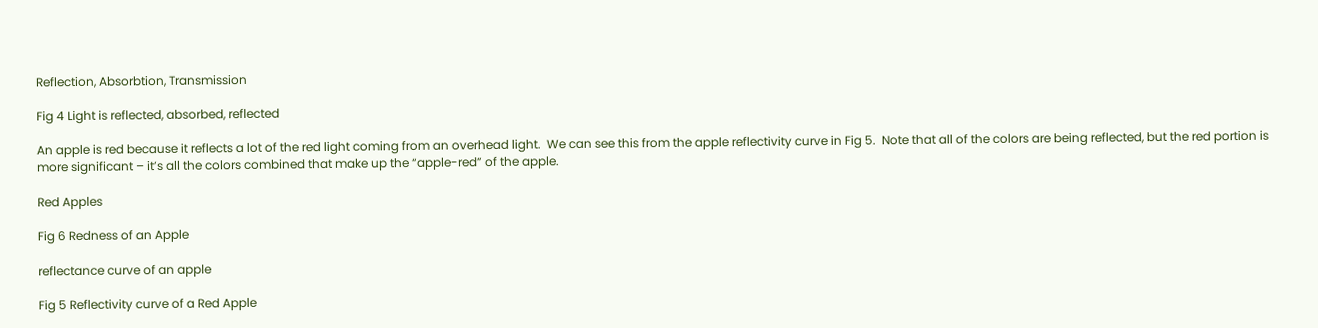Reflection, Absorbtion, Transmission

Fig 4 Light is reflected, absorbed, reflected

An apple is red because it reflects a lot of the red light coming from an overhead light.  We can see this from the apple reflectivity curve in Fig 5.  Note that all of the colors are being reflected, but the red portion is more significant – it’s all the colors combined that make up the “apple-red” of the apple.

Red Apples

Fig 6 Redness of an Apple

reflectance curve of an apple

Fig 5 Reflectivity curve of a Red Apple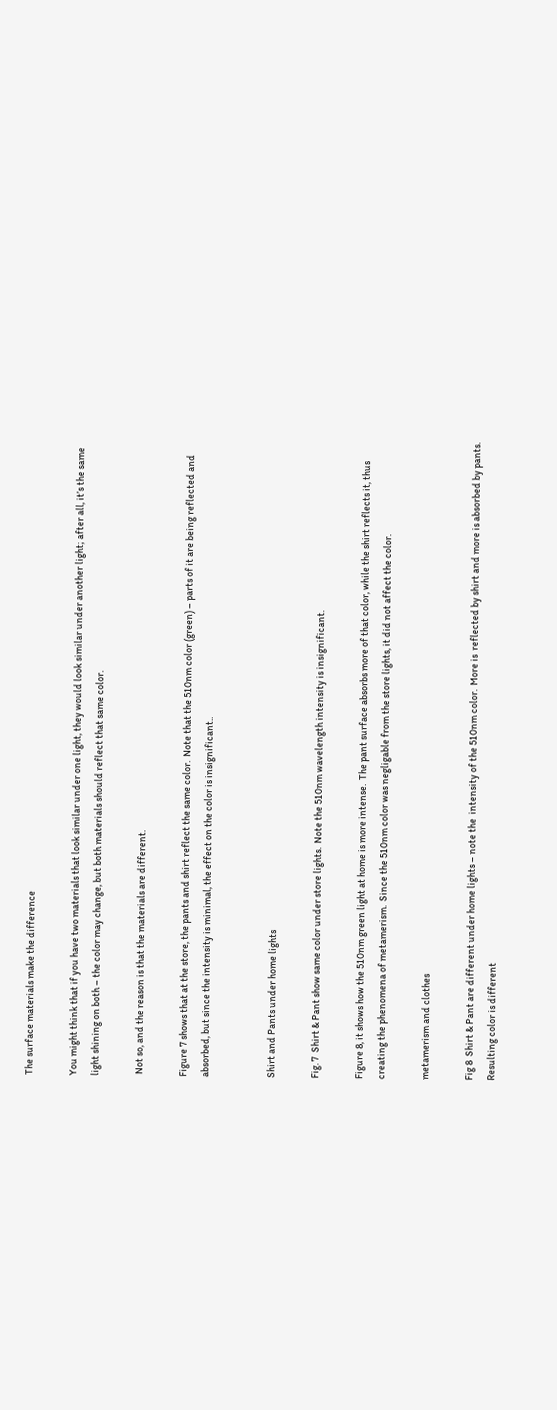The surface materials make the difference

You might think that if you have two materials that look similar under one light, they would look similar under another light; after all, it’s the same light shining on both – the color may change, but both materials should reflect that same color.

 Not so, and the reason is that the materials are different.

Figure 7 shows that at the store, the pants and shirt reflect the same color.  Note that the 510nm color (green) – parts of it are being reflected and absorbed, but since the intensity is minimal, the effect on the color is insignificant..


Shirt and Pants under home lights

Fig. 7  Shirt & Pant show same color under store lights.  Note the 510nm wavelength intensity is insignificant.

Figure 8, it shows how the 510nm green light at home is more intense.  The pant surface absorbs more of that color, while the shirt reflects it, thus creating the phenomena of metamerism.  Since the 510nm color was negligable from the store lights, it did not affect the color.

metamerism and clothes

Fig 8  Shirt & Pant are different under home lights – note the  intensity of the 510nm color.  More is  reflected by shirt and more is absorbed by pants.  Resulting color is different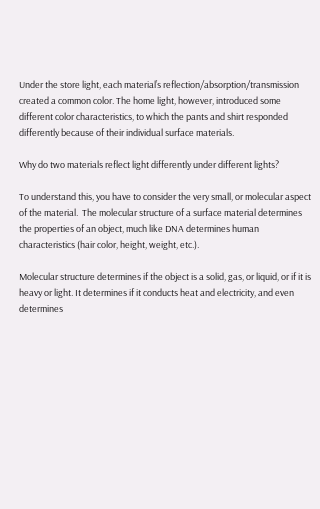Under the store light, each material’s reflection/absorption/transmission created a common color. The home light, however, introduced some different color characteristics, to which the pants and shirt responded differently because of their individual surface materials.

Why do two materials reflect light differently under different lights?

To understand this, you have to consider the very small, or molecular aspect of the material.  The molecular structure of a surface material determines the properties of an object, much like DNA determines human characteristics (hair color, height, weight, etc.).

Molecular structure determines if the object is a solid, gas, or liquid, or if it is heavy or light. It determines if it conducts heat and electricity, and even determines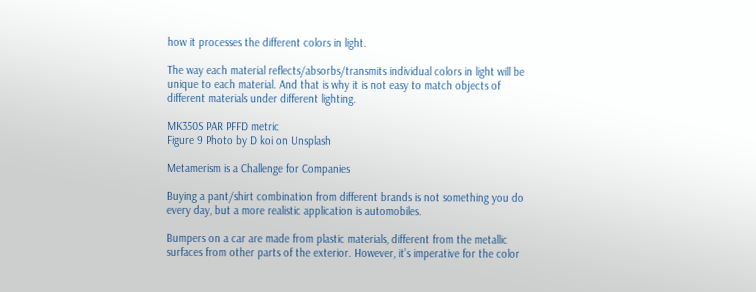how it processes the different colors in light.

The way each material reflects/absorbs/transmits individual colors in light will be unique to each material. And that is why it is not easy to match objects of different materials under different lighting.

MK350S PAR PFFD metric
Figure 9 Photo by D koi on Unsplash

Metamerism is a Challenge for Companies

Buying a pant/shirt combination from different brands is not something you do every day, but a more realistic application is automobiles.

Bumpers on a car are made from plastic materials, different from the metallic surfaces from other parts of the exterior. However, it’s imperative for the color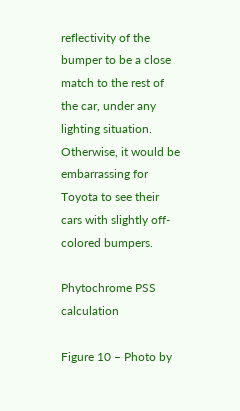reflectivity of the bumper to be a close match to the rest of the car, under any lighting situation.  Otherwise, it would be embarrassing for Toyota to see their cars with slightly off-colored bumpers.

Phytochrome PSS calculation

Figure 10 – Photo by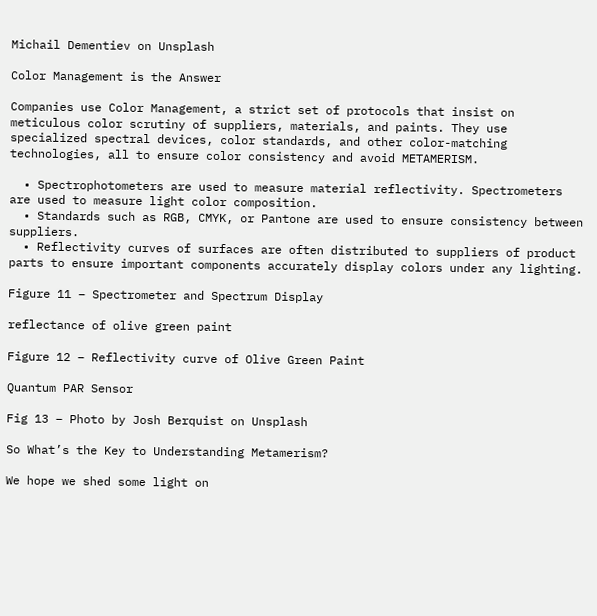Michail Dementiev on Unsplash

Color Management is the Answer

Companies use Color Management, a strict set of protocols that insist on meticulous color scrutiny of suppliers, materials, and paints. They use specialized spectral devices, color standards, and other color-matching technologies, all to ensure color consistency and avoid METAMERISM.

  • Spectrophotometers are used to measure material reflectivity. Spectrometers are used to measure light color composition.
  • Standards such as RGB, CMYK, or Pantone are used to ensure consistency between suppliers.
  • Reflectivity curves of surfaces are often distributed to suppliers of product parts to ensure important components accurately display colors under any lighting.

Figure 11 – Spectrometer and Spectrum Display

reflectance of olive green paint

Figure 12 – Reflectivity curve of Olive Green Paint

Quantum PAR Sensor

Fig 13 – Photo by Josh Berquist on Unsplash

So What’s the Key to Understanding Metamerism?

We hope we shed some light on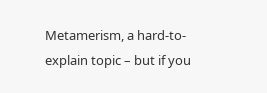Metamerism, a hard-to-explain topic – but if you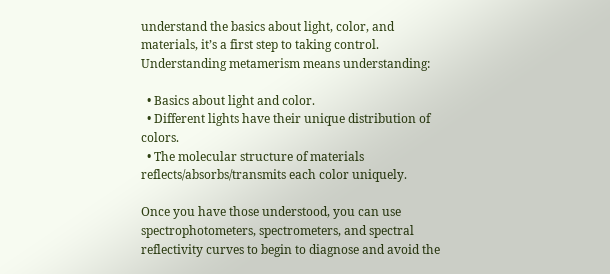understand the basics about light, color, and materials, it’s a first step to taking control. Understanding metamerism means understanding:

  • Basics about light and color.
  • Different lights have their unique distribution of colors.
  • The molecular structure of materials reflects/absorbs/transmits each color uniquely.

Once you have those understood, you can use spectrophotometers, spectrometers, and spectral reflectivity curves to begin to diagnose and avoid the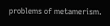problems of metamerism.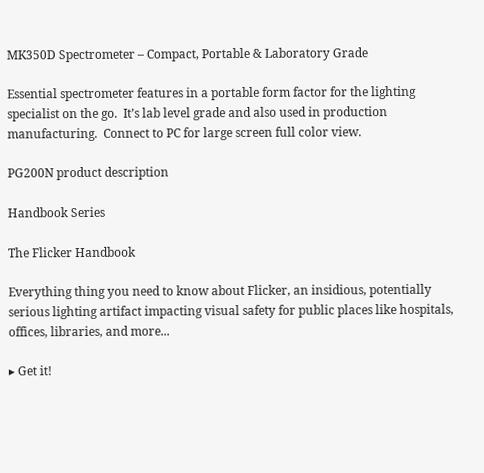MK350D Spectrometer – Compact, Portable & Laboratory Grade

Essential spectrometer features in a portable form factor for the lighting specialist on the go.  It’s lab level grade and also used in production manufacturing.  Connect to PC for large screen full color view.

PG200N product description

Handbook Series

The Flicker Handbook

Everything thing you need to know about Flicker, an insidious, potentially serious lighting artifact impacting visual safety for public places like hospitals, offices, libraries, and more...

▸ Get it!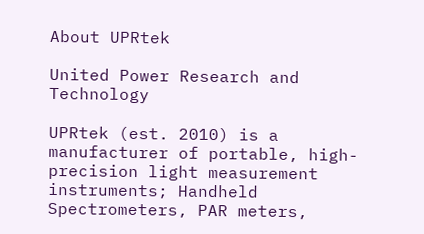About UPRtek

United Power Research and Technology

UPRtek (est. 2010) is a manufacturer of portable, high-precision light measurement instruments; Handheld Spectrometers, PAR meters,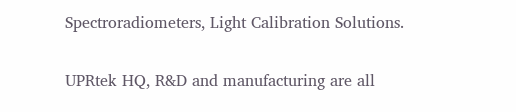Spectroradiometers, Light Calibration Solutions.

UPRtek HQ, R&D and manufacturing are all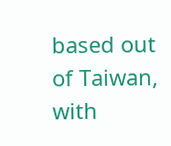based out of Taiwan, with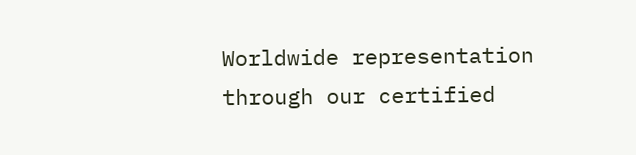Worldwide representation through our certified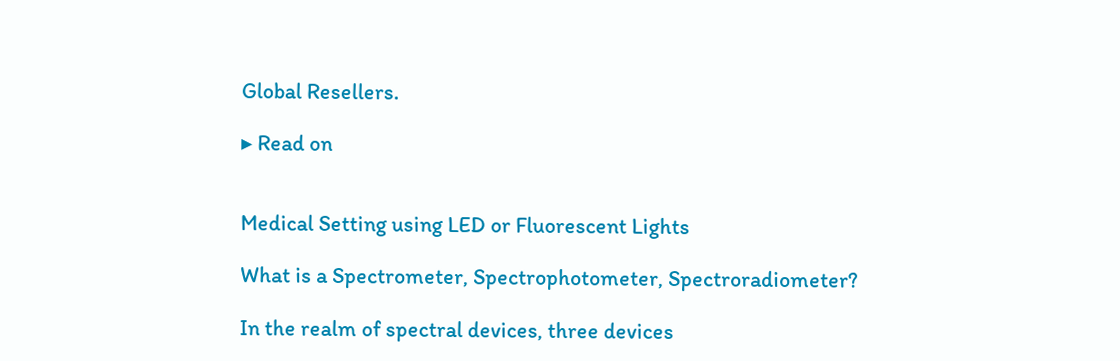Global Resellers.

▸ Read on


Medical Setting using LED or Fluorescent Lights

What is a Spectrometer, Spectrophotometer, Spectroradiometer?

In the realm of spectral devices, three devices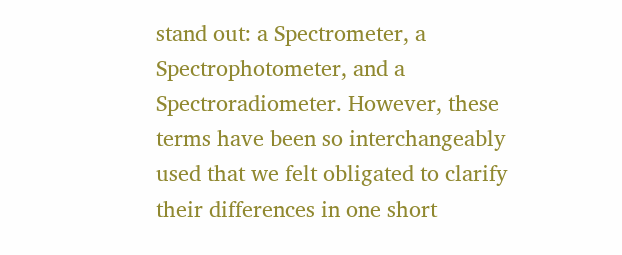stand out: a Spectrometer, a Spectrophotometer, and a Spectroradiometer. However, these terms have been so interchangeably used that we felt obligated to clarify their differences in one short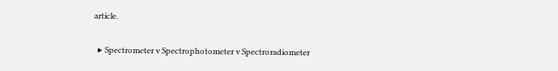article.

  ▸ Spectrometer v Spectrophotometer v Spectroradiometer